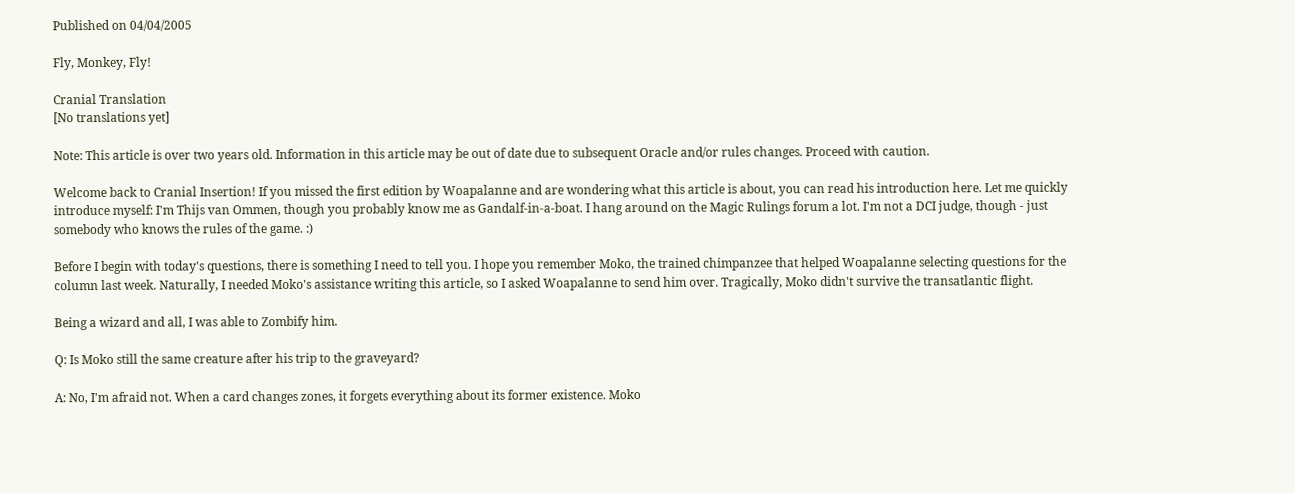Published on 04/04/2005

Fly, Monkey, Fly!

Cranial Translation
[No translations yet]

Note: This article is over two years old. Information in this article may be out of date due to subsequent Oracle and/or rules changes. Proceed with caution.

Welcome back to Cranial Insertion! If you missed the first edition by Woapalanne and are wondering what this article is about, you can read his introduction here. Let me quickly introduce myself: I'm Thijs van Ommen, though you probably know me as Gandalf-in-a-boat. I hang around on the Magic Rulings forum a lot. I'm not a DCI judge, though - just somebody who knows the rules of the game. :)

Before I begin with today's questions, there is something I need to tell you. I hope you remember Moko, the trained chimpanzee that helped Woapalanne selecting questions for the column last week. Naturally, I needed Moko's assistance writing this article, so I asked Woapalanne to send him over. Tragically, Moko didn't survive the transatlantic flight.

Being a wizard and all, I was able to Zombify him.

Q: Is Moko still the same creature after his trip to the graveyard?

A: No, I'm afraid not. When a card changes zones, it forgets everything about its former existence. Moko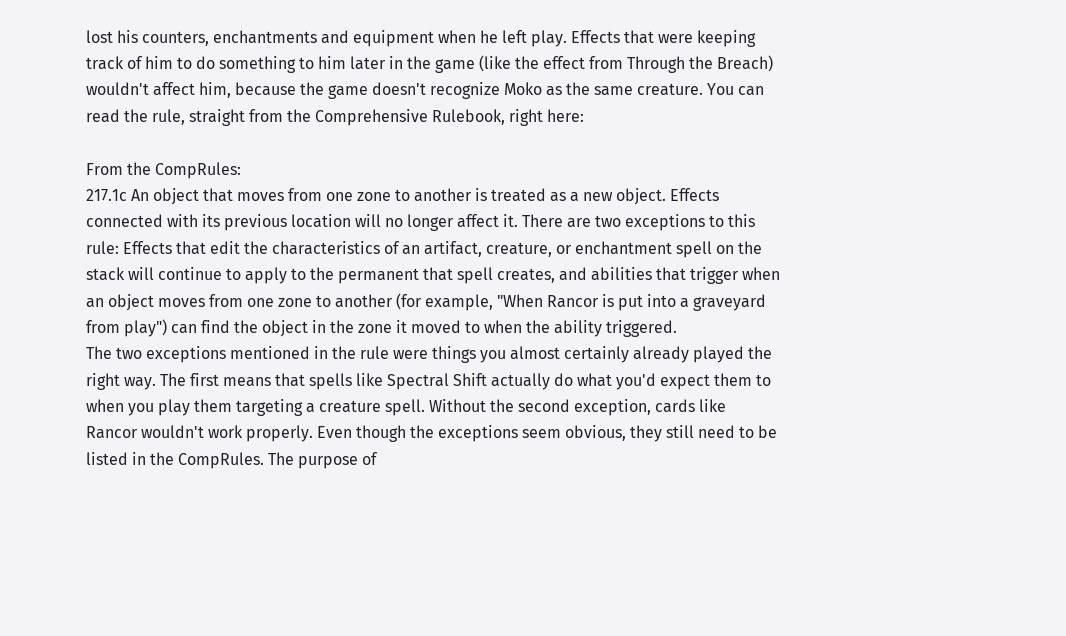lost his counters, enchantments and equipment when he left play. Effects that were keeping track of him to do something to him later in the game (like the effect from Through the Breach) wouldn't affect him, because the game doesn't recognize Moko as the same creature. You can read the rule, straight from the Comprehensive Rulebook, right here:

From the CompRules:
217.1c An object that moves from one zone to another is treated as a new object. Effects connected with its previous location will no longer affect it. There are two exceptions to this rule: Effects that edit the characteristics of an artifact, creature, or enchantment spell on the stack will continue to apply to the permanent that spell creates, and abilities that trigger when an object moves from one zone to another (for example, "When Rancor is put into a graveyard from play") can find the object in the zone it moved to when the ability triggered.
The two exceptions mentioned in the rule were things you almost certainly already played the right way. The first means that spells like Spectral Shift actually do what you'd expect them to when you play them targeting a creature spell. Without the second exception, cards like Rancor wouldn't work properly. Even though the exceptions seem obvious, they still need to be listed in the CompRules. The purpose of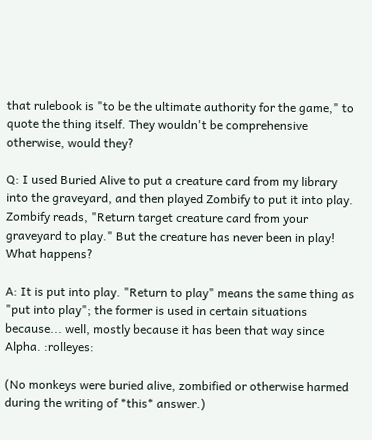that rulebook is "to be the ultimate authority for the game," to quote the thing itself. They wouldn't be comprehensive otherwise, would they?

Q: I used Buried Alive to put a creature card from my library into the graveyard, and then played Zombify to put it into play. Zombify reads, "Return target creature card from your graveyard to play." But the creature has never been in play! What happens?

A: It is put into play. "Return to play" means the same thing as "put into play"; the former is used in certain situations because... well, mostly because it has been that way since Alpha. :rolleyes:

(No monkeys were buried alive, zombified or otherwise harmed during the writing of *this* answer.)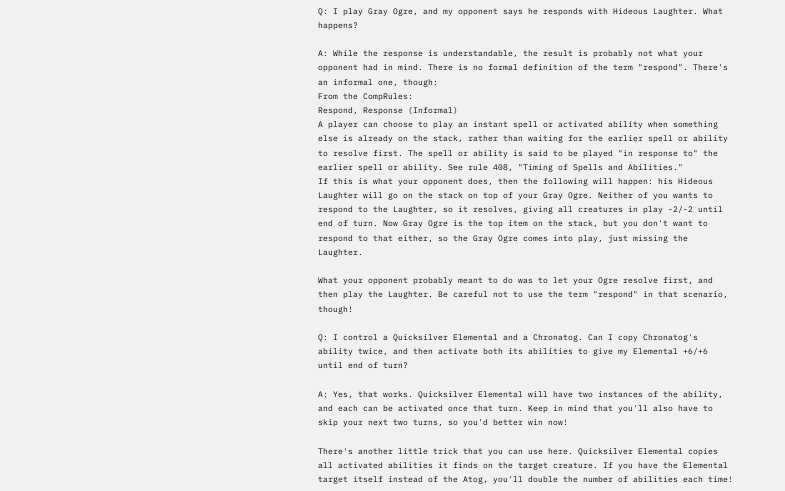Q: I play Gray Ogre, and my opponent says he responds with Hideous Laughter. What happens?

A: While the response is understandable, the result is probably not what your opponent had in mind. There is no formal definition of the term "respond". There's an informal one, though:
From the CompRules:
Respond, Response (Informal)
A player can choose to play an instant spell or activated ability when something else is already on the stack, rather than waiting for the earlier spell or ability to resolve first. The spell or ability is said to be played "in response to" the earlier spell or ability. See rule 408, "Timing of Spells and Abilities."
If this is what your opponent does, then the following will happen: his Hideous Laughter will go on the stack on top of your Gray Ogre. Neither of you wants to respond to the Laughter, so it resolves, giving all creatures in play -2/-2 until end of turn. Now Gray Ogre is the top item on the stack, but you don't want to respond to that either, so the Gray Ogre comes into play, just missing the Laughter.

What your opponent probably meant to do was to let your Ogre resolve first, and then play the Laughter. Be careful not to use the term "respond" in that scenario, though!

Q: I control a Quicksilver Elemental and a Chronatog. Can I copy Chronatog's ability twice, and then activate both its abilities to give my Elemental +6/+6 until end of turn?

A: Yes, that works. Quicksilver Elemental will have two instances of the ability, and each can be activated once that turn. Keep in mind that you'll also have to skip your next two turns, so you'd better win now!

There's another little trick that you can use here. Quicksilver Elemental copies all activated abilities it finds on the target creature. If you have the Elemental target itself instead of the Atog, you'll double the number of abilities each time!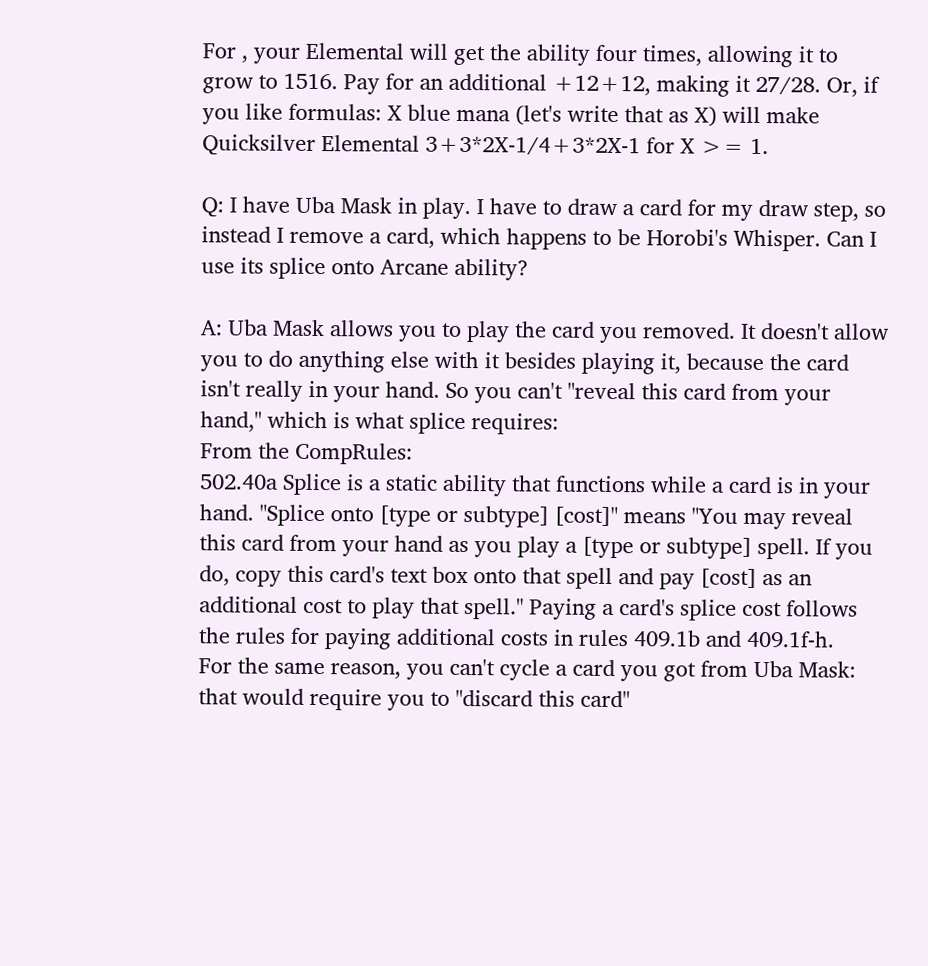For , your Elemental will get the ability four times, allowing it to grow to 1516. Pay for an additional +12+12, making it 27/28. Or, if you like formulas: X blue mana (let's write that as X) will make Quicksilver Elemental 3+3*2X-1/4+3*2X-1 for X >= 1.

Q: I have Uba Mask in play. I have to draw a card for my draw step, so instead I remove a card, which happens to be Horobi's Whisper. Can I use its splice onto Arcane ability?

A: Uba Mask allows you to play the card you removed. It doesn't allow you to do anything else with it besides playing it, because the card isn't really in your hand. So you can't "reveal this card from your hand," which is what splice requires:
From the CompRules:
502.40a Splice is a static ability that functions while a card is in your hand. "Splice onto [type or subtype] [cost]" means "You may reveal this card from your hand as you play a [type or subtype] spell. If you do, copy this card's text box onto that spell and pay [cost] as an additional cost to play that spell." Paying a card's splice cost follows the rules for paying additional costs in rules 409.1b and 409.1f-h.
For the same reason, you can't cycle a card you got from Uba Mask: that would require you to "discard this card"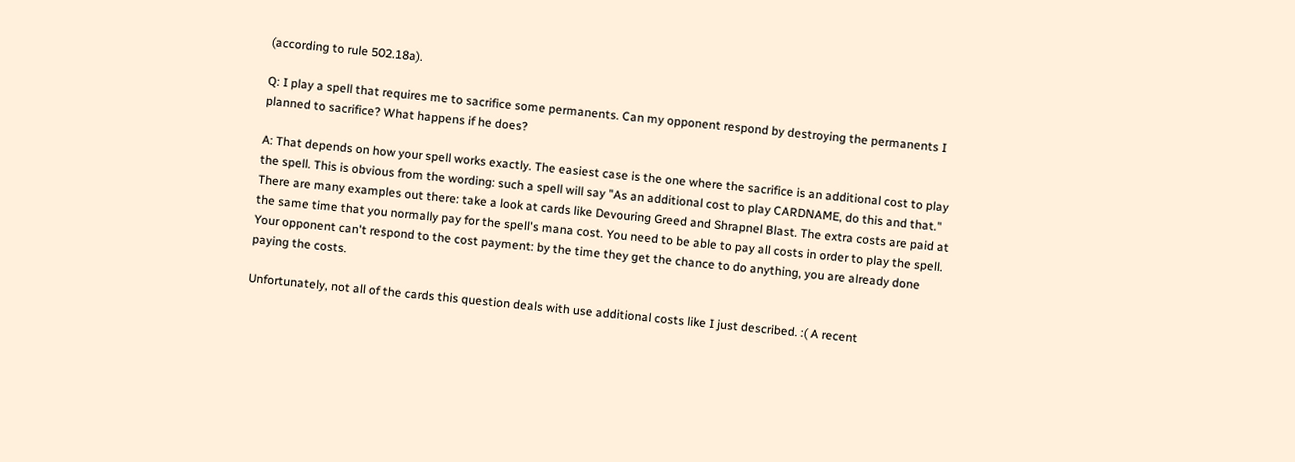(according to rule 502.18a).

Q: I play a spell that requires me to sacrifice some permanents. Can my opponent respond by destroying the permanents I planned to sacrifice? What happens if he does?

A: That depends on how your spell works exactly. The easiest case is the one where the sacrifice is an additional cost to play the spell. This is obvious from the wording: such a spell will say "As an additional cost to play CARDNAME, do this and that." There are many examples out there: take a look at cards like Devouring Greed and Shrapnel Blast. The extra costs are paid at the same time that you normally pay for the spell's mana cost. You need to be able to pay all costs in order to play the spell. Your opponent can't respond to the cost payment: by the time they get the chance to do anything, you are already done paying the costs.

Unfortunately, not all of the cards this question deals with use additional costs like I just described. :( A recent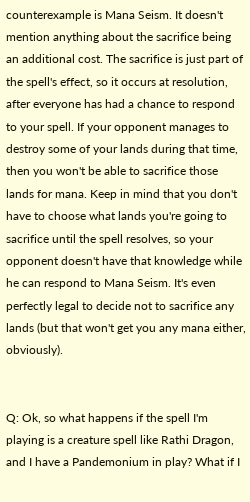counterexample is Mana Seism. It doesn't mention anything about the sacrifice being an additional cost. The sacrifice is just part of the spell's effect, so it occurs at resolution, after everyone has had a chance to respond to your spell. If your opponent manages to destroy some of your lands during that time, then you won't be able to sacrifice those lands for mana. Keep in mind that you don't have to choose what lands you're going to sacrifice until the spell resolves, so your opponent doesn't have that knowledge while he can respond to Mana Seism. It's even perfectly legal to decide not to sacrifice any lands (but that won't get you any mana either, obviously).


Q: Ok, so what happens if the spell I'm playing is a creature spell like Rathi Dragon, and I have a Pandemonium in play? What if I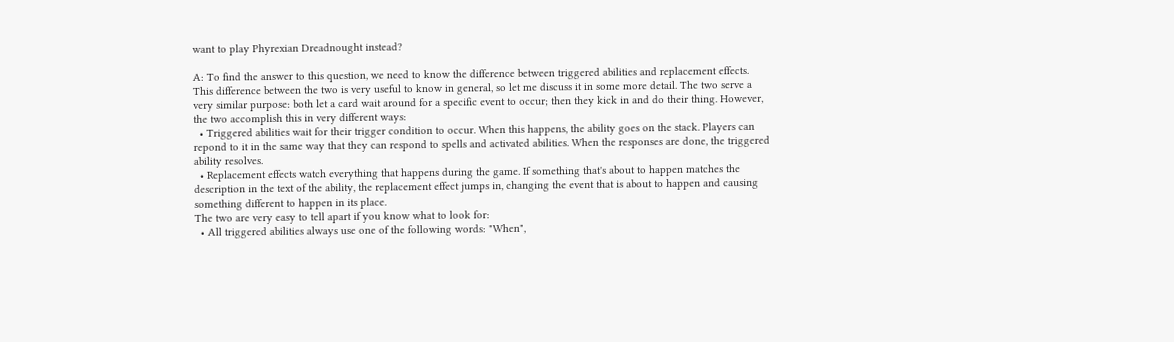want to play Phyrexian Dreadnought instead?

A: To find the answer to this question, we need to know the difference between triggered abilities and replacement effects. This difference between the two is very useful to know in general, so let me discuss it in some more detail. The two serve a very similar purpose: both let a card wait around for a specific event to occur; then they kick in and do their thing. However, the two accomplish this in very different ways:
  • Triggered abilities wait for their trigger condition to occur. When this happens, the ability goes on the stack. Players can repond to it in the same way that they can respond to spells and activated abilities. When the responses are done, the triggered ability resolves.
  • Replacement effects watch everything that happens during the game. If something that's about to happen matches the description in the text of the ability, the replacement effect jumps in, changing the event that is about to happen and causing something different to happen in its place.
The two are very easy to tell apart if you know what to look for:
  • All triggered abilities always use one of the following words: "When",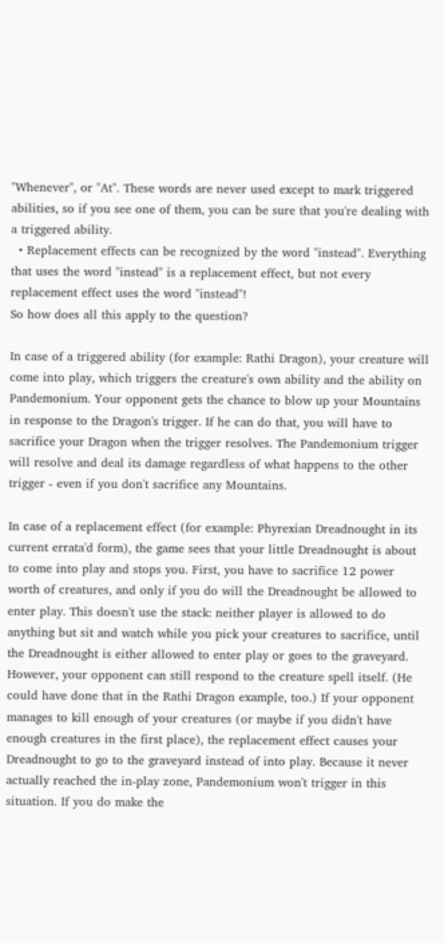"Whenever", or "At". These words are never used except to mark triggered abilities, so if you see one of them, you can be sure that you're dealing with a triggered ability.
  • Replacement effects can be recognized by the word "instead". Everything that uses the word "instead" is a replacement effect, but not every replacement effect uses the word "instead"!
So how does all this apply to the question?

In case of a triggered ability (for example: Rathi Dragon), your creature will come into play, which triggers the creature's own ability and the ability on Pandemonium. Your opponent gets the chance to blow up your Mountains in response to the Dragon's trigger. If he can do that, you will have to sacrifice your Dragon when the trigger resolves. The Pandemonium trigger will resolve and deal its damage regardless of what happens to the other trigger - even if you don't sacrifice any Mountains.

In case of a replacement effect (for example: Phyrexian Dreadnought in its current errata'd form), the game sees that your little Dreadnought is about to come into play and stops you. First, you have to sacrifice 12 power worth of creatures, and only if you do will the Dreadnought be allowed to enter play. This doesn't use the stack: neither player is allowed to do anything but sit and watch while you pick your creatures to sacrifice, until the Dreadnought is either allowed to enter play or goes to the graveyard. However, your opponent can still respond to the creature spell itself. (He could have done that in the Rathi Dragon example, too.) If your opponent manages to kill enough of your creatures (or maybe if you didn't have enough creatures in the first place), the replacement effect causes your Dreadnought to go to the graveyard instead of into play. Because it never actually reached the in-play zone, Pandemonium won't trigger in this situation. If you do make the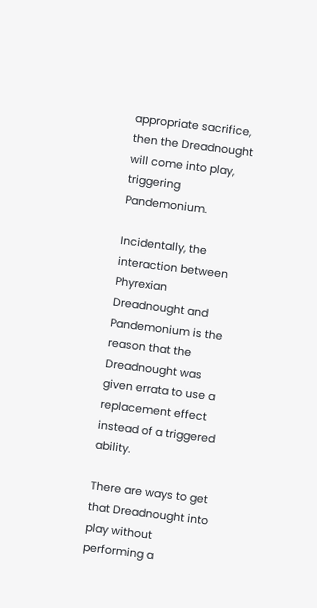appropriate sacrifice, then the Dreadnought will come into play, triggering Pandemonium.

Incidentally, the interaction between Phyrexian Dreadnought and Pandemonium is the reason that the Dreadnought was given errata to use a replacement effect instead of a triggered ability.

There are ways to get that Dreadnought into play without performing a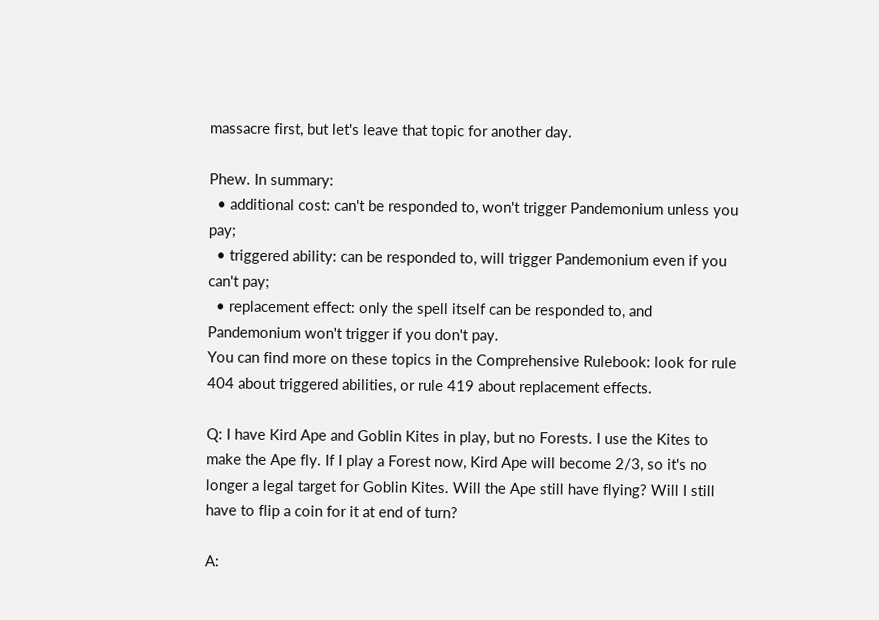massacre first, but let's leave that topic for another day.

Phew. In summary:
  • additional cost: can't be responded to, won't trigger Pandemonium unless you pay;
  • triggered ability: can be responded to, will trigger Pandemonium even if you can't pay;
  • replacement effect: only the spell itself can be responded to, and Pandemonium won't trigger if you don't pay.
You can find more on these topics in the Comprehensive Rulebook: look for rule 404 about triggered abilities, or rule 419 about replacement effects.

Q: I have Kird Ape and Goblin Kites in play, but no Forests. I use the Kites to make the Ape fly. If I play a Forest now, Kird Ape will become 2/3, so it's no longer a legal target for Goblin Kites. Will the Ape still have flying? Will I still have to flip a coin for it at end of turn?

A: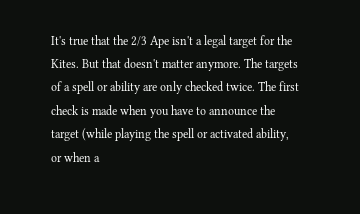It's true that the 2/3 Ape isn't a legal target for the Kites. But that doesn't matter anymore. The targets of a spell or ability are only checked twice. The first check is made when you have to announce the target (while playing the spell or activated ability, or when a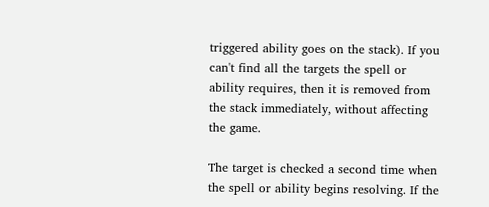triggered ability goes on the stack). If you can't find all the targets the spell or ability requires, then it is removed from the stack immediately, without affecting the game.

The target is checked a second time when the spell or ability begins resolving. If the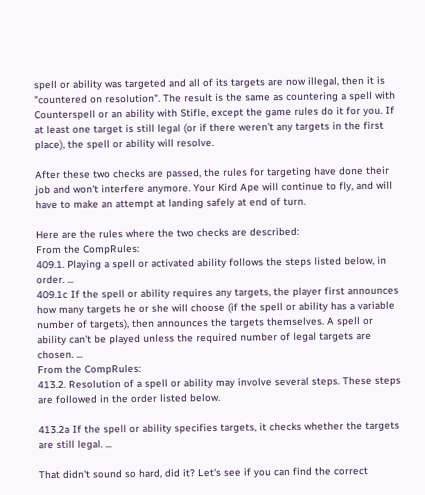spell or ability was targeted and all of its targets are now illegal, then it is "countered on resolution". The result is the same as countering a spell with Counterspell or an ability with Stifle, except the game rules do it for you. If at least one target is still legal (or if there weren't any targets in the first place), the spell or ability will resolve.

After these two checks are passed, the rules for targeting have done their job and won't interfere anymore. Your Kird Ape will continue to fly, and will have to make an attempt at landing safely at end of turn.

Here are the rules where the two checks are described:
From the CompRules:
409.1. Playing a spell or activated ability follows the steps listed below, in order. ...
409.1c If the spell or ability requires any targets, the player first announces how many targets he or she will choose (if the spell or ability has a variable number of targets), then announces the targets themselves. A spell or ability can't be played unless the required number of legal targets are chosen. ...
From the CompRules:
413.2. Resolution of a spell or ability may involve several steps. These steps are followed in the order listed below.

413.2a If the spell or ability specifies targets, it checks whether the targets are still legal. ...

That didn't sound so hard, did it? Let's see if you can find the correct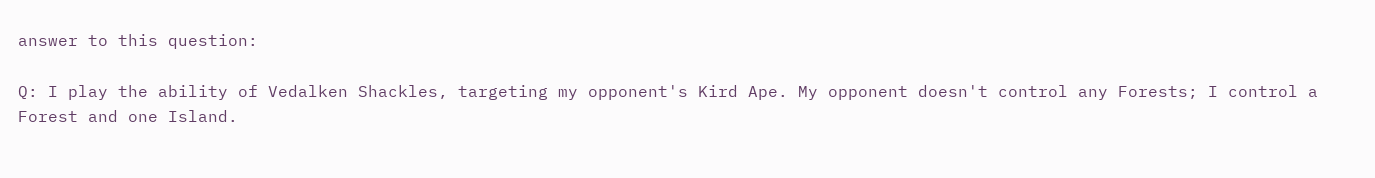answer to this question:

Q: I play the ability of Vedalken Shackles, targeting my opponent's Kird Ape. My opponent doesn't control any Forests; I control a Forest and one Island.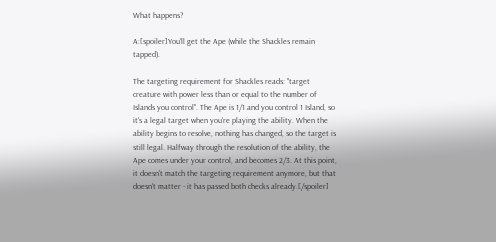What happens?

A:[spoiler]You'll get the Ape (while the Shackles remain tapped).

The targeting requirement for Shackles reads: "target creature with power less than or equal to the number of Islands you control". The Ape is 1/1 and you control 1 Island, so it's a legal target when you're playing the ability. When the ability begins to resolve, nothing has changed, so the target is still legal. Halfway through the resolution of the ability, the Ape comes under your control, and becomes 2/3. At this point, it doesn't match the targeting requirement anymore, but that doesn't matter - it has passed both checks already.[/spoiler]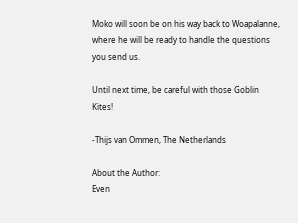Moko will soon be on his way back to Woapalanne, where he will be ready to handle the questions you send us.

Until next time, be careful with those Goblin Kites!

-Thijs van Ommen, The Netherlands

About the Author:
Even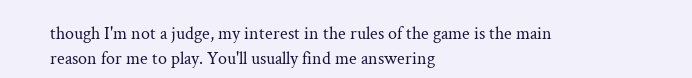though I'm not a judge, my interest in the rules of the game is the main reason for me to play. You'll usually find me answering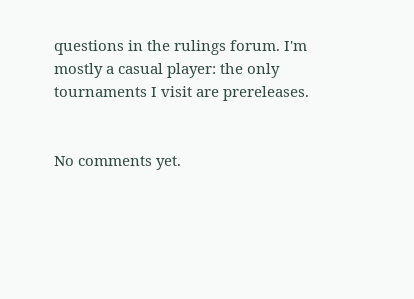questions in the rulings forum. I'm mostly a casual player: the only tournaments I visit are prereleases.


No comments yet.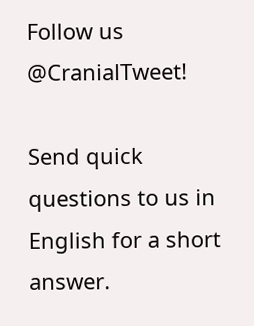Follow us @CranialTweet!

Send quick questions to us in English for a short answer.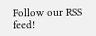Follow our RSS feed!